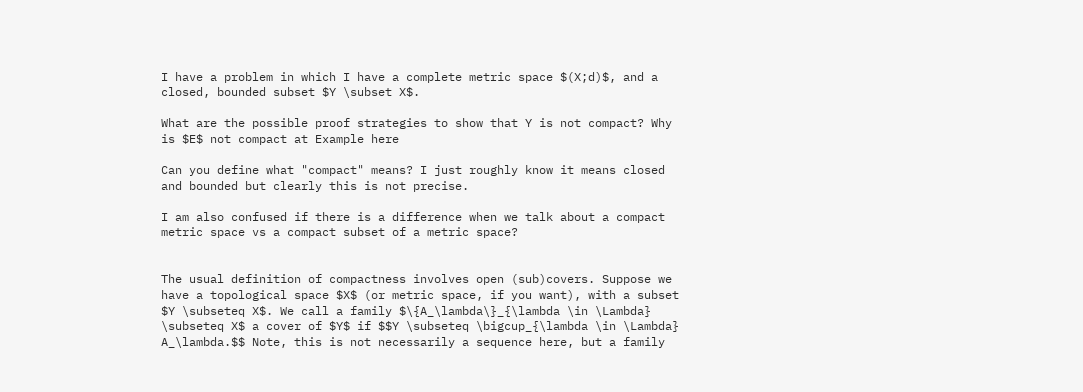I have a problem in which I have a complete metric space $(X;d)$, and a closed, bounded subset $Y \subset X$.

What are the possible proof strategies to show that Y is not compact? Why is $E$ not compact at Example here

Can you define what "compact" means? I just roughly know it means closed and bounded but clearly this is not precise.

I am also confused if there is a difference when we talk about a compact metric space vs a compact subset of a metric space?


The usual definition of compactness involves open (sub)covers. Suppose we have a topological space $X$ (or metric space, if you want), with a subset $Y \subseteq X$. We call a family $\{A_\lambda\}_{\lambda \in \Lambda} \subseteq X$ a cover of $Y$ if $$Y \subseteq \bigcup_{\lambda \in \Lambda} A_\lambda.$$ Note, this is not necessarily a sequence here, but a family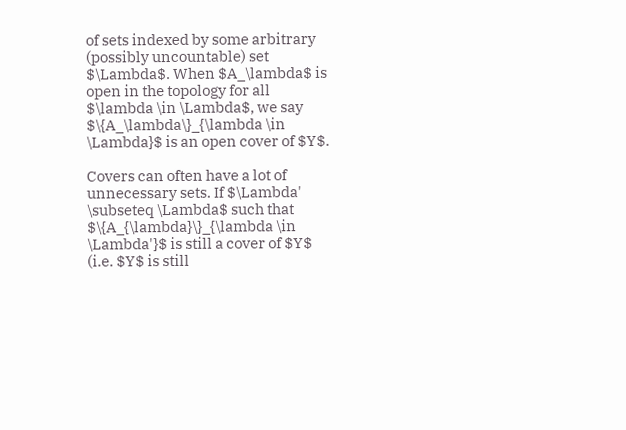of sets indexed by some arbitrary (possibly uncountable) set $\Lambda$. When $A_\lambda$ is open in the topology for all $\lambda \in \Lambda$, we say $\{A_\lambda\}_{\lambda \in \Lambda}$ is an open cover of $Y$.

Covers can often have a lot of unnecessary sets. If $\Lambda' \subseteq \Lambda$ such that $\{A_{\lambda}\}_{\lambda \in \Lambda'}$ is still a cover of $Y$ (i.e. $Y$ is still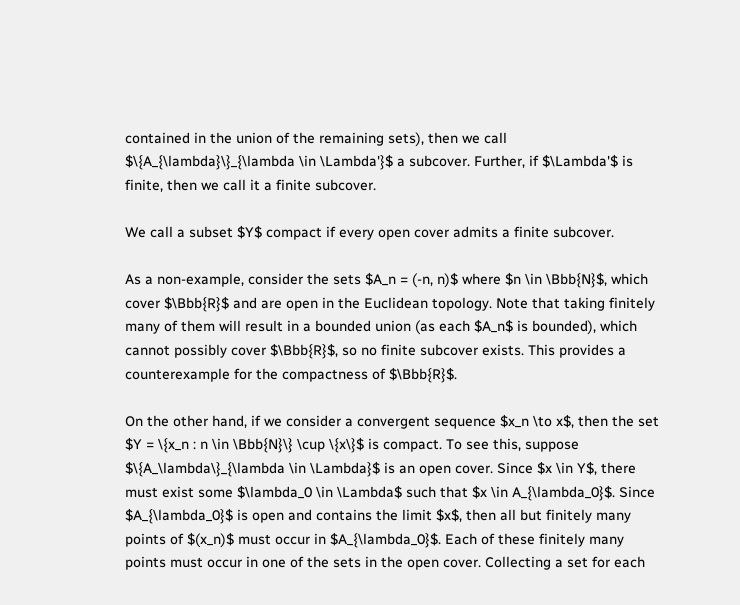contained in the union of the remaining sets), then we call $\{A_{\lambda}\}_{\lambda \in \Lambda'}$ a subcover. Further, if $\Lambda'$ is finite, then we call it a finite subcover.

We call a subset $Y$ compact if every open cover admits a finite subcover.

As a non-example, consider the sets $A_n = (-n, n)$ where $n \in \Bbb{N}$, which cover $\Bbb{R}$ and are open in the Euclidean topology. Note that taking finitely many of them will result in a bounded union (as each $A_n$ is bounded), which cannot possibly cover $\Bbb{R}$, so no finite subcover exists. This provides a counterexample for the compactness of $\Bbb{R}$.

On the other hand, if we consider a convergent sequence $x_n \to x$, then the set $Y = \{x_n : n \in \Bbb{N}\} \cup \{x\}$ is compact. To see this, suppose $\{A_\lambda\}_{\lambda \in \Lambda}$ is an open cover. Since $x \in Y$, there must exist some $\lambda_0 \in \Lambda$ such that $x \in A_{\lambda_0}$. Since $A_{\lambda_0}$ is open and contains the limit $x$, then all but finitely many points of $(x_n)$ must occur in $A_{\lambda_0}$. Each of these finitely many points must occur in one of the sets in the open cover. Collecting a set for each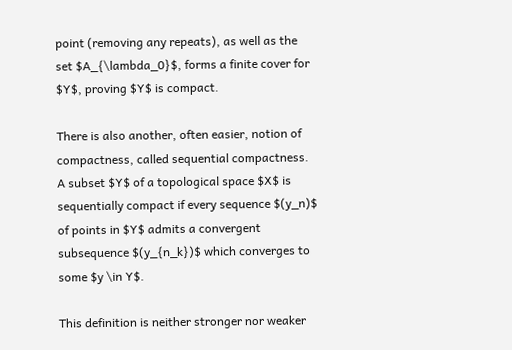point (removing any repeats), as well as the set $A_{\lambda_0}$, forms a finite cover for $Y$, proving $Y$ is compact.

There is also another, often easier, notion of compactness, called sequential compactness. A subset $Y$ of a topological space $X$ is sequentially compact if every sequence $(y_n)$ of points in $Y$ admits a convergent subsequence $(y_{n_k})$ which converges to some $y \in Y$.

This definition is neither stronger nor weaker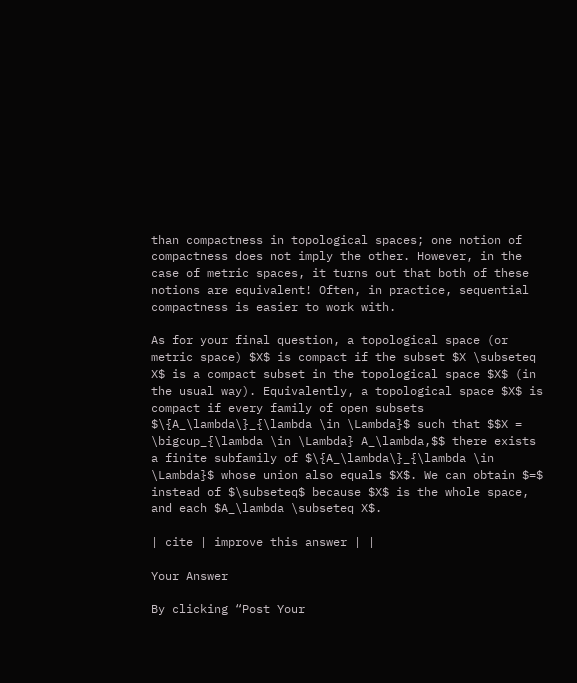than compactness in topological spaces; one notion of compactness does not imply the other. However, in the case of metric spaces, it turns out that both of these notions are equivalent! Often, in practice, sequential compactness is easier to work with.

As for your final question, a topological space (or metric space) $X$ is compact if the subset $X \subseteq X$ is a compact subset in the topological space $X$ (in the usual way). Equivalently, a topological space $X$ is compact if every family of open subsets $\{A_\lambda\}_{\lambda \in \Lambda}$ such that $$X = \bigcup_{\lambda \in \Lambda} A_\lambda,$$ there exists a finite subfamily of $\{A_\lambda\}_{\lambda \in \Lambda}$ whose union also equals $X$. We can obtain $=$ instead of $\subseteq$ because $X$ is the whole space, and each $A_\lambda \subseteq X$.

| cite | improve this answer | |

Your Answer

By clicking “Post Your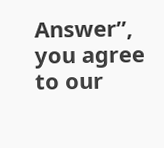Answer”, you agree to our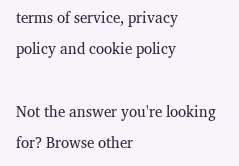terms of service, privacy policy and cookie policy

Not the answer you're looking for? Browse other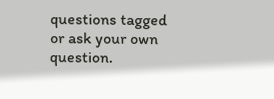questions tagged or ask your own question.